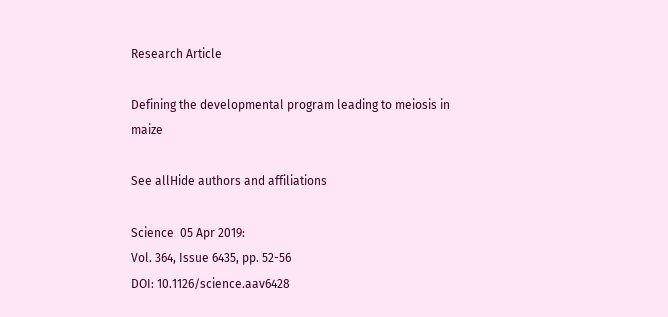Research Article

Defining the developmental program leading to meiosis in maize

See allHide authors and affiliations

Science  05 Apr 2019:
Vol. 364, Issue 6435, pp. 52-56
DOI: 10.1126/science.aav6428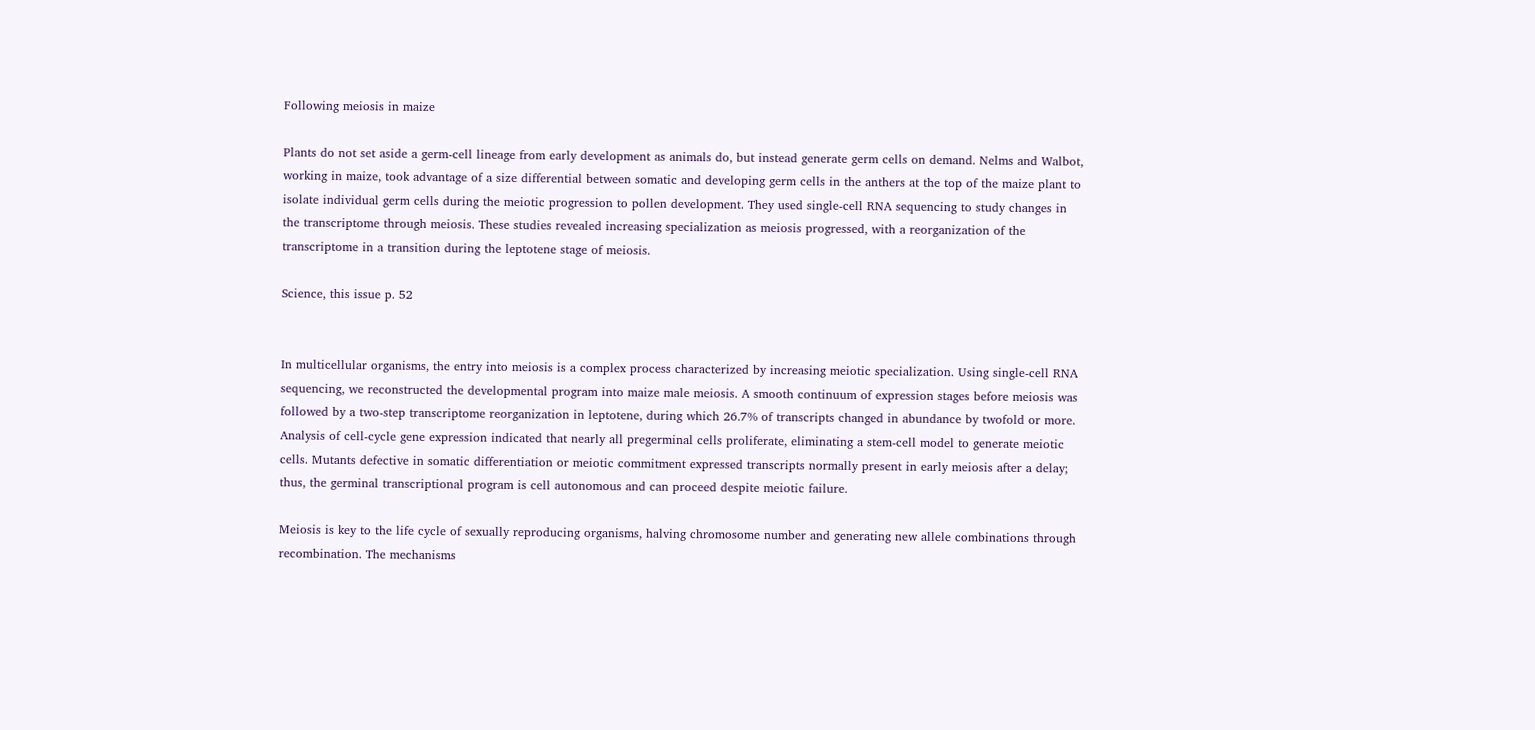Following meiosis in maize

Plants do not set aside a germ-cell lineage from early development as animals do, but instead generate germ cells on demand. Nelms and Walbot, working in maize, took advantage of a size differential between somatic and developing germ cells in the anthers at the top of the maize plant to isolate individual germ cells during the meiotic progression to pollen development. They used single-cell RNA sequencing to study changes in the transcriptome through meiosis. These studies revealed increasing specialization as meiosis progressed, with a reorganization of the transcriptome in a transition during the leptotene stage of meiosis.

Science, this issue p. 52


In multicellular organisms, the entry into meiosis is a complex process characterized by increasing meiotic specialization. Using single-cell RNA sequencing, we reconstructed the developmental program into maize male meiosis. A smooth continuum of expression stages before meiosis was followed by a two-step transcriptome reorganization in leptotene, during which 26.7% of transcripts changed in abundance by twofold or more. Analysis of cell-cycle gene expression indicated that nearly all pregerminal cells proliferate, eliminating a stem-cell model to generate meiotic cells. Mutants defective in somatic differentiation or meiotic commitment expressed transcripts normally present in early meiosis after a delay; thus, the germinal transcriptional program is cell autonomous and can proceed despite meiotic failure.

Meiosis is key to the life cycle of sexually reproducing organisms, halving chromosome number and generating new allele combinations through recombination. The mechanisms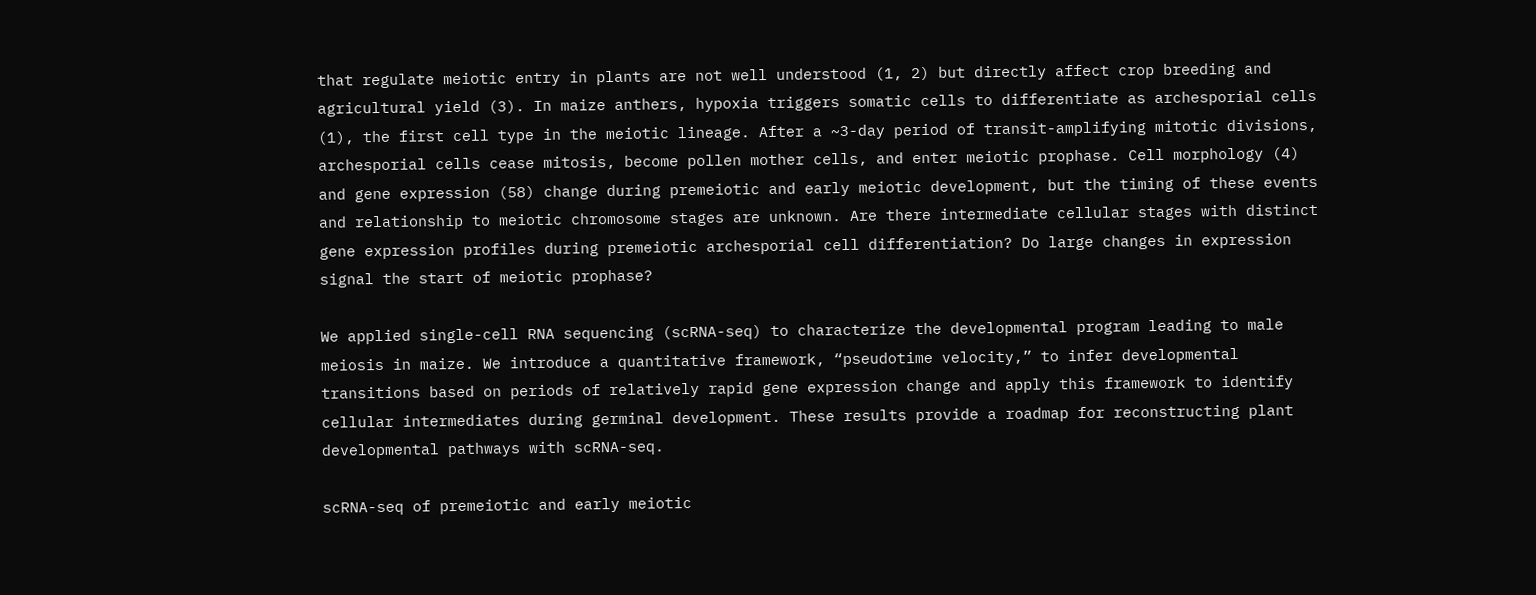that regulate meiotic entry in plants are not well understood (1, 2) but directly affect crop breeding and agricultural yield (3). In maize anthers, hypoxia triggers somatic cells to differentiate as archesporial cells (1), the first cell type in the meiotic lineage. After a ~3-day period of transit-amplifying mitotic divisions, archesporial cells cease mitosis, become pollen mother cells, and enter meiotic prophase. Cell morphology (4) and gene expression (58) change during premeiotic and early meiotic development, but the timing of these events and relationship to meiotic chromosome stages are unknown. Are there intermediate cellular stages with distinct gene expression profiles during premeiotic archesporial cell differentiation? Do large changes in expression signal the start of meiotic prophase?

We applied single-cell RNA sequencing (scRNA-seq) to characterize the developmental program leading to male meiosis in maize. We introduce a quantitative framework, “pseudotime velocity,” to infer developmental transitions based on periods of relatively rapid gene expression change and apply this framework to identify cellular intermediates during germinal development. These results provide a roadmap for reconstructing plant developmental pathways with scRNA-seq.

scRNA-seq of premeiotic and early meiotic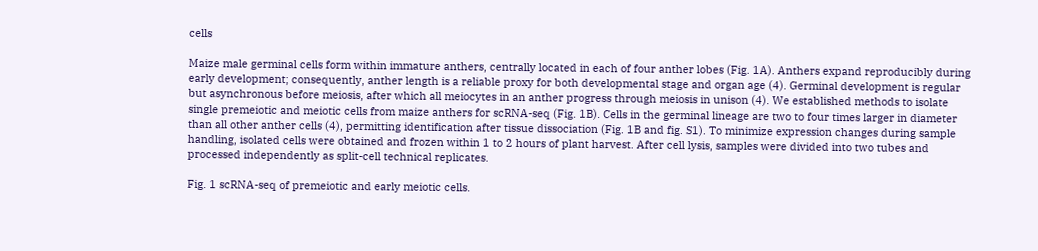cells

Maize male germinal cells form within immature anthers, centrally located in each of four anther lobes (Fig. 1A). Anthers expand reproducibly during early development; consequently, anther length is a reliable proxy for both developmental stage and organ age (4). Germinal development is regular but asynchronous before meiosis, after which all meiocytes in an anther progress through meiosis in unison (4). We established methods to isolate single premeiotic and meiotic cells from maize anthers for scRNA-seq (Fig. 1B). Cells in the germinal lineage are two to four times larger in diameter than all other anther cells (4), permitting identification after tissue dissociation (Fig. 1B and fig. S1). To minimize expression changes during sample handling, isolated cells were obtained and frozen within 1 to 2 hours of plant harvest. After cell lysis, samples were divided into two tubes and processed independently as split-cell technical replicates.

Fig. 1 scRNA-seq of premeiotic and early meiotic cells.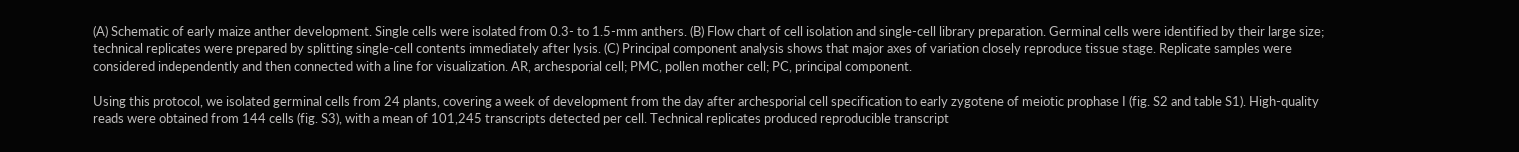(A) Schematic of early maize anther development. Single cells were isolated from 0.3- to 1.5-mm anthers. (B) Flow chart of cell isolation and single-cell library preparation. Germinal cells were identified by their large size; technical replicates were prepared by splitting single-cell contents immediately after lysis. (C) Principal component analysis shows that major axes of variation closely reproduce tissue stage. Replicate samples were considered independently and then connected with a line for visualization. AR, archesporial cell; PMC, pollen mother cell; PC, principal component.

Using this protocol, we isolated germinal cells from 24 plants, covering a week of development from the day after archesporial cell specification to early zygotene of meiotic prophase I (fig. S2 and table S1). High-quality reads were obtained from 144 cells (fig. S3), with a mean of 101,245 transcripts detected per cell. Technical replicates produced reproducible transcript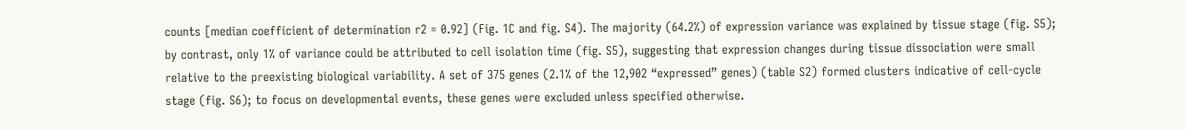counts [median coefficient of determination r2 = 0.92] (Fig. 1C and fig. S4). The majority (64.2%) of expression variance was explained by tissue stage (fig. S5); by contrast, only 1% of variance could be attributed to cell isolation time (fig. S5), suggesting that expression changes during tissue dissociation were small relative to the preexisting biological variability. A set of 375 genes (2.1% of the 12,902 “expressed” genes) (table S2) formed clusters indicative of cell-cycle stage (fig. S6); to focus on developmental events, these genes were excluded unless specified otherwise.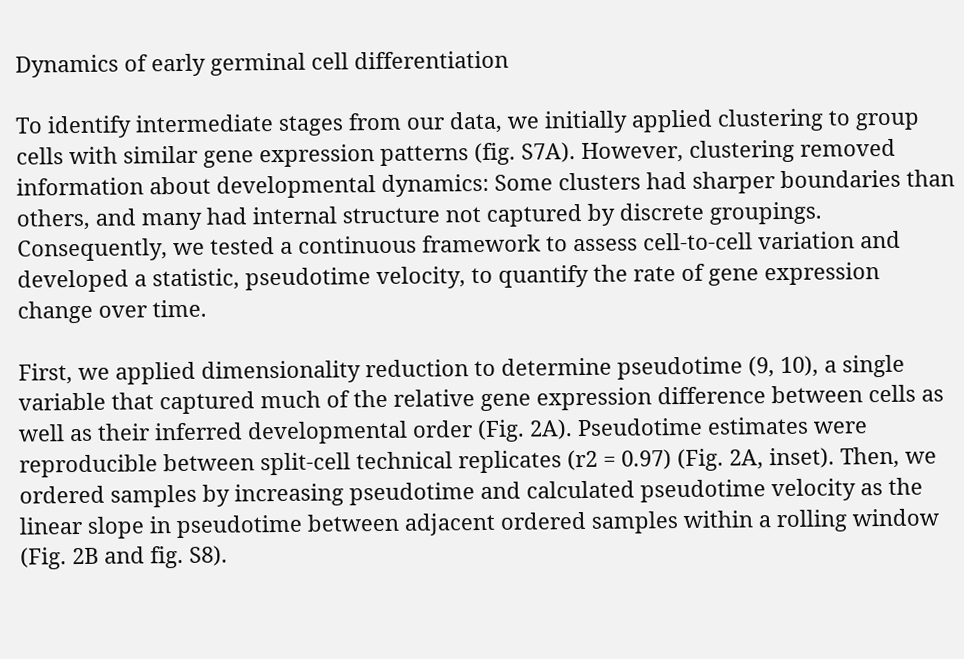Dynamics of early germinal cell differentiation

To identify intermediate stages from our data, we initially applied clustering to group cells with similar gene expression patterns (fig. S7A). However, clustering removed information about developmental dynamics: Some clusters had sharper boundaries than others, and many had internal structure not captured by discrete groupings. Consequently, we tested a continuous framework to assess cell-to-cell variation and developed a statistic, pseudotime velocity, to quantify the rate of gene expression change over time.

First, we applied dimensionality reduction to determine pseudotime (9, 10), a single variable that captured much of the relative gene expression difference between cells as well as their inferred developmental order (Fig. 2A). Pseudotime estimates were reproducible between split-cell technical replicates (r2 = 0.97) (Fig. 2A, inset). Then, we ordered samples by increasing pseudotime and calculated pseudotime velocity as the linear slope in pseudotime between adjacent ordered samples within a rolling window (Fig. 2B and fig. S8).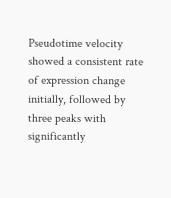Pseudotime velocity showed a consistent rate of expression change initially, followed by three peaks with significantly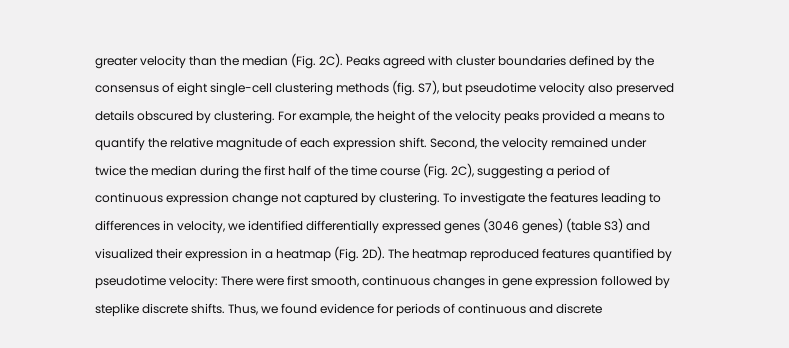greater velocity than the median (Fig. 2C). Peaks agreed with cluster boundaries defined by the consensus of eight single-cell clustering methods (fig. S7), but pseudotime velocity also preserved details obscured by clustering. For example, the height of the velocity peaks provided a means to quantify the relative magnitude of each expression shift. Second, the velocity remained under twice the median during the first half of the time course (Fig. 2C), suggesting a period of continuous expression change not captured by clustering. To investigate the features leading to differences in velocity, we identified differentially expressed genes (3046 genes) (table S3) and visualized their expression in a heatmap (Fig. 2D). The heatmap reproduced features quantified by pseudotime velocity: There were first smooth, continuous changes in gene expression followed by steplike discrete shifts. Thus, we found evidence for periods of continuous and discrete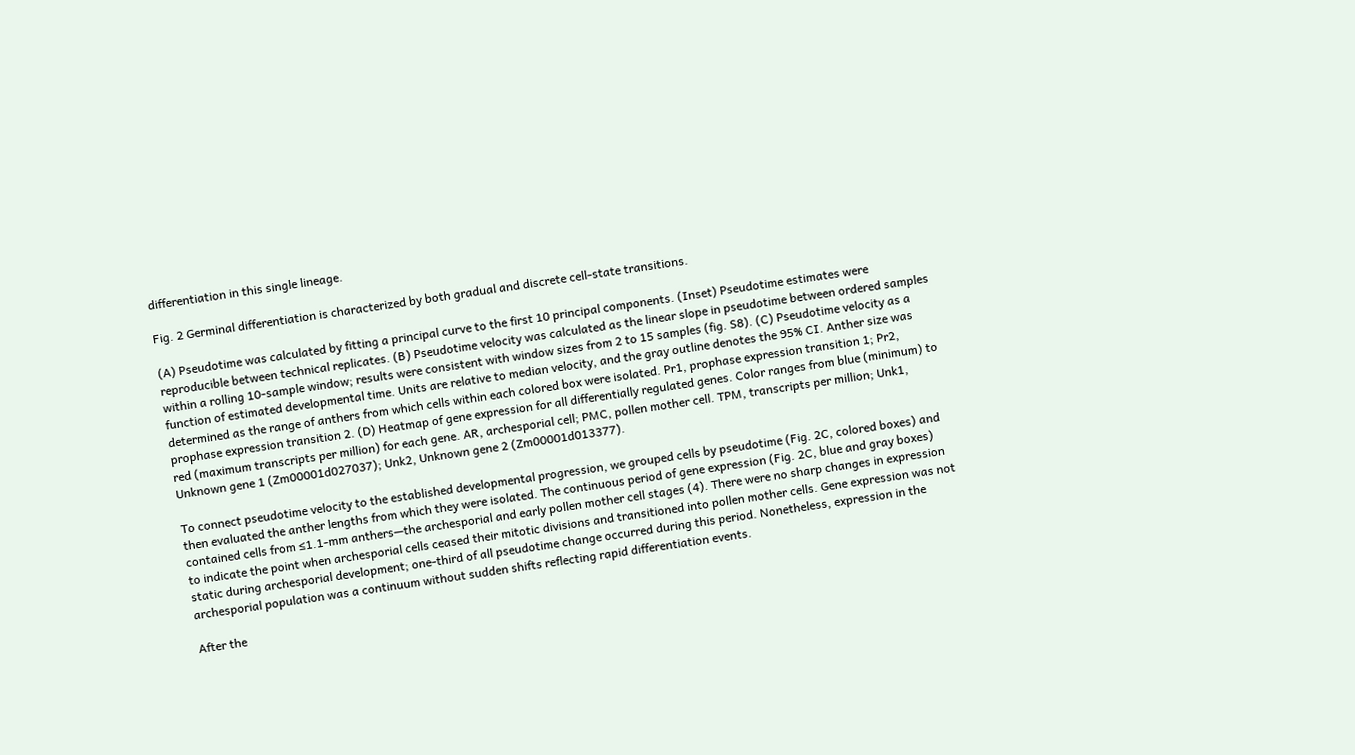differentiation in this single lineage.

Fig. 2 Germinal differentiation is characterized by both gradual and discrete cell-state transitions.

(A) Pseudotime was calculated by fitting a principal curve to the first 10 principal components. (Inset) Pseudotime estimates were reproducible between technical replicates. (B) Pseudotime velocity was calculated as the linear slope in pseudotime between ordered samples within a rolling 10-sample window; results were consistent with window sizes from 2 to 15 samples (fig. S8). (C) Pseudotime velocity as a function of estimated developmental time. Units are relative to median velocity, and the gray outline denotes the 95% CI. Anther size was determined as the range of anthers from which cells within each colored box were isolated. Pr1, prophase expression transition 1; Pr2, prophase expression transition 2. (D) Heatmap of gene expression for all differentially regulated genes. Color ranges from blue (minimum) to red (maximum transcripts per million) for each gene. AR, archesporial cell; PMC, pollen mother cell. TPM, transcripts per million; Unk1, Unknown gene 1 (Zm00001d027037); Unk2, Unknown gene 2 (Zm00001d013377).

To connect pseudotime velocity to the established developmental progression, we grouped cells by pseudotime (Fig. 2C, colored boxes) and then evaluated the anther lengths from which they were isolated. The continuous period of gene expression (Fig. 2C, blue and gray boxes) contained cells from ≤1.1-mm anthers—the archesporial and early pollen mother cell stages (4). There were no sharp changes in expression to indicate the point when archesporial cells ceased their mitotic divisions and transitioned into pollen mother cells. Gene expression was not static during archesporial development; one-third of all pseudotime change occurred during this period. Nonetheless, expression in the archesporial population was a continuum without sudden shifts reflecting rapid differentiation events.

After the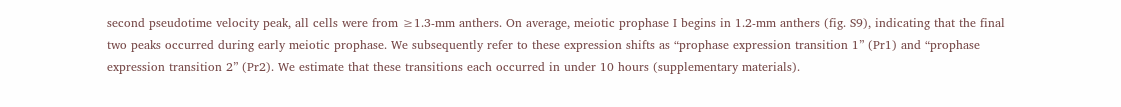second pseudotime velocity peak, all cells were from ≥1.3-mm anthers. On average, meiotic prophase I begins in 1.2-mm anthers (fig. S9), indicating that the final two peaks occurred during early meiotic prophase. We subsequently refer to these expression shifts as “prophase expression transition 1” (Pr1) and “prophase expression transition 2” (Pr2). We estimate that these transitions each occurred in under 10 hours (supplementary materials).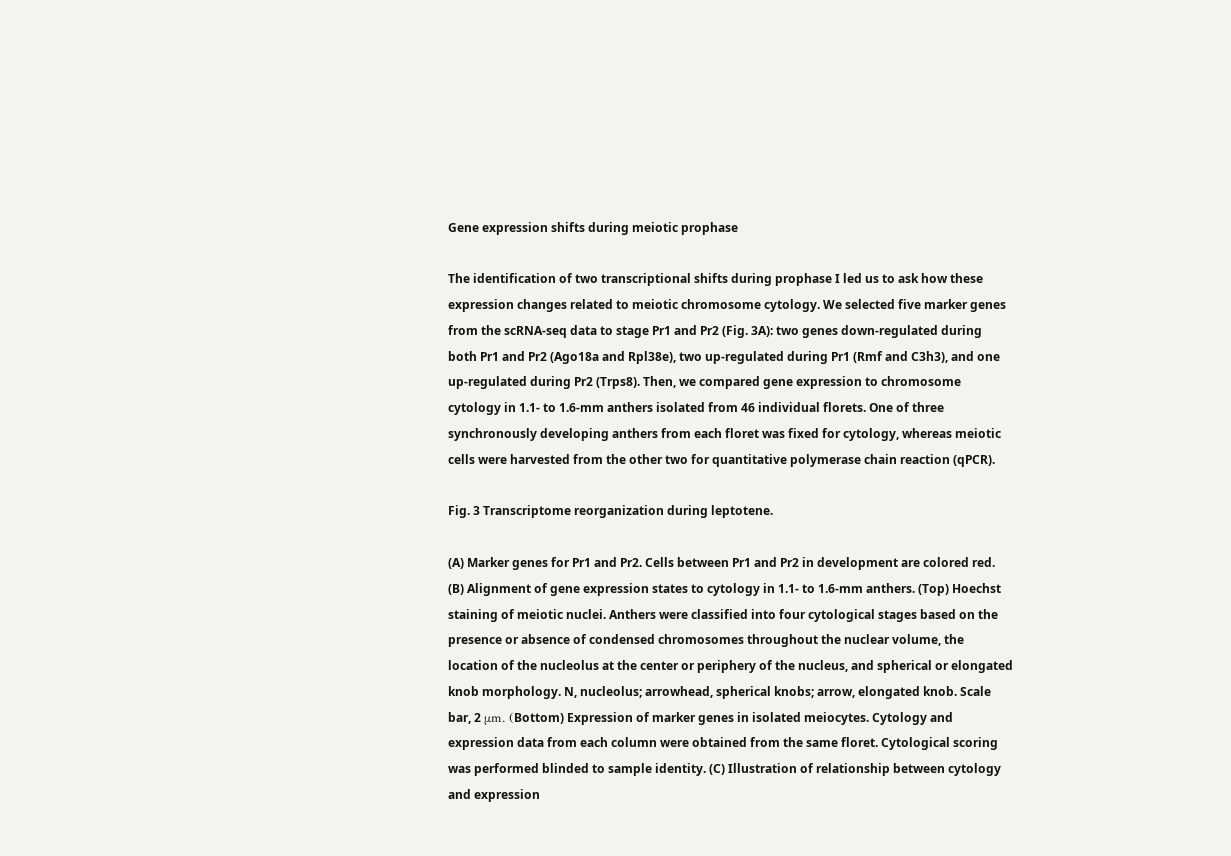Gene expression shifts during meiotic prophase

The identification of two transcriptional shifts during prophase I led us to ask how these expression changes related to meiotic chromosome cytology. We selected five marker genes from the scRNA-seq data to stage Pr1 and Pr2 (Fig. 3A): two genes down-regulated during both Pr1 and Pr2 (Ago18a and Rpl38e), two up-regulated during Pr1 (Rmf and C3h3), and one up-regulated during Pr2 (Trps8). Then, we compared gene expression to chromosome cytology in 1.1- to 1.6-mm anthers isolated from 46 individual florets. One of three synchronously developing anthers from each floret was fixed for cytology, whereas meiotic cells were harvested from the other two for quantitative polymerase chain reaction (qPCR).

Fig. 3 Transcriptome reorganization during leptotene.

(A) Marker genes for Pr1 and Pr2. Cells between Pr1 and Pr2 in development are colored red. (B) Alignment of gene expression states to cytology in 1.1- to 1.6-mm anthers. (Top) Hoechst staining of meiotic nuclei. Anthers were classified into four cytological stages based on the presence or absence of condensed chromosomes throughout the nuclear volume, the location of the nucleolus at the center or periphery of the nucleus, and spherical or elongated knob morphology. N, nucleolus; arrowhead, spherical knobs; arrow, elongated knob. Scale bar, 2 μm. (Bottom) Expression of marker genes in isolated meiocytes. Cytology and expression data from each column were obtained from the same floret. Cytological scoring was performed blinded to sample identity. (C) Illustration of relationship between cytology and expression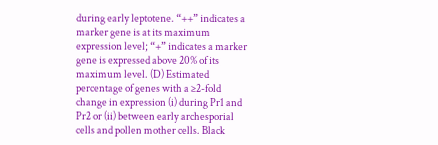during early leptotene. “++” indicates a marker gene is at its maximum expression level; “+” indicates a marker gene is expressed above 20% of its maximum level. (D) Estimated percentage of genes with a ≥2-fold change in expression (i) during Pr1 and Pr2 or (ii) between early archesporial cells and pollen mother cells. Black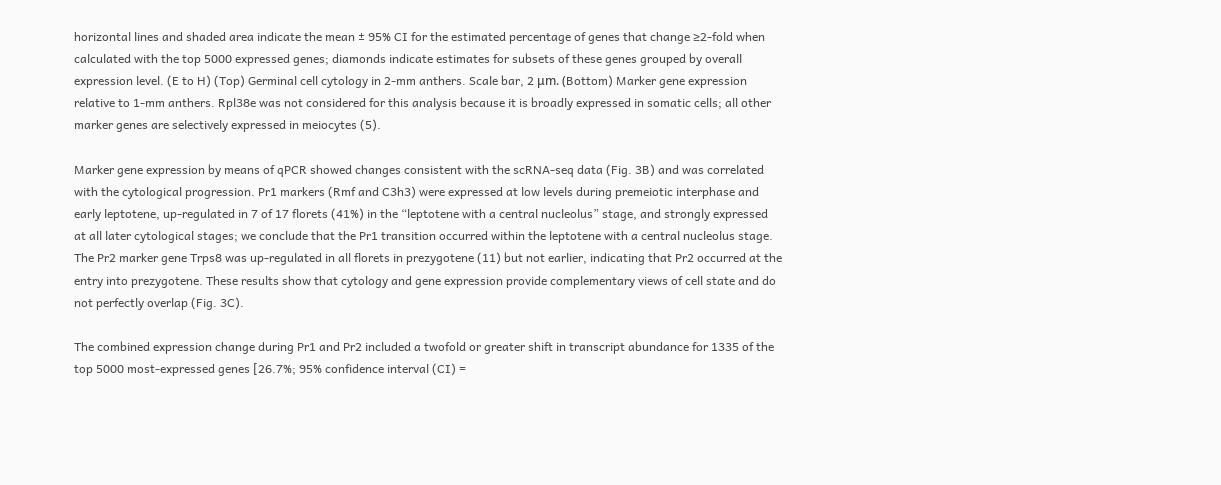horizontal lines and shaded area indicate the mean ± 95% CI for the estimated percentage of genes that change ≥2-fold when calculated with the top 5000 expressed genes; diamonds indicate estimates for subsets of these genes grouped by overall expression level. (E to H) (Top) Germinal cell cytology in 2-mm anthers. Scale bar, 2 μm. (Bottom) Marker gene expression relative to 1-mm anthers. Rpl38e was not considered for this analysis because it is broadly expressed in somatic cells; all other marker genes are selectively expressed in meiocytes (5).

Marker gene expression by means of qPCR showed changes consistent with the scRNA-seq data (Fig. 3B) and was correlated with the cytological progression. Pr1 markers (Rmf and C3h3) were expressed at low levels during premeiotic interphase and early leptotene, up-regulated in 7 of 17 florets (41%) in the “leptotene with a central nucleolus” stage, and strongly expressed at all later cytological stages; we conclude that the Pr1 transition occurred within the leptotene with a central nucleolus stage. The Pr2 marker gene Trps8 was up-regulated in all florets in prezygotene (11) but not earlier, indicating that Pr2 occurred at the entry into prezygotene. These results show that cytology and gene expression provide complementary views of cell state and do not perfectly overlap (Fig. 3C).

The combined expression change during Pr1 and Pr2 included a twofold or greater shift in transcript abundance for 1335 of the top 5000 most-expressed genes [26.7%; 95% confidence interval (CI) =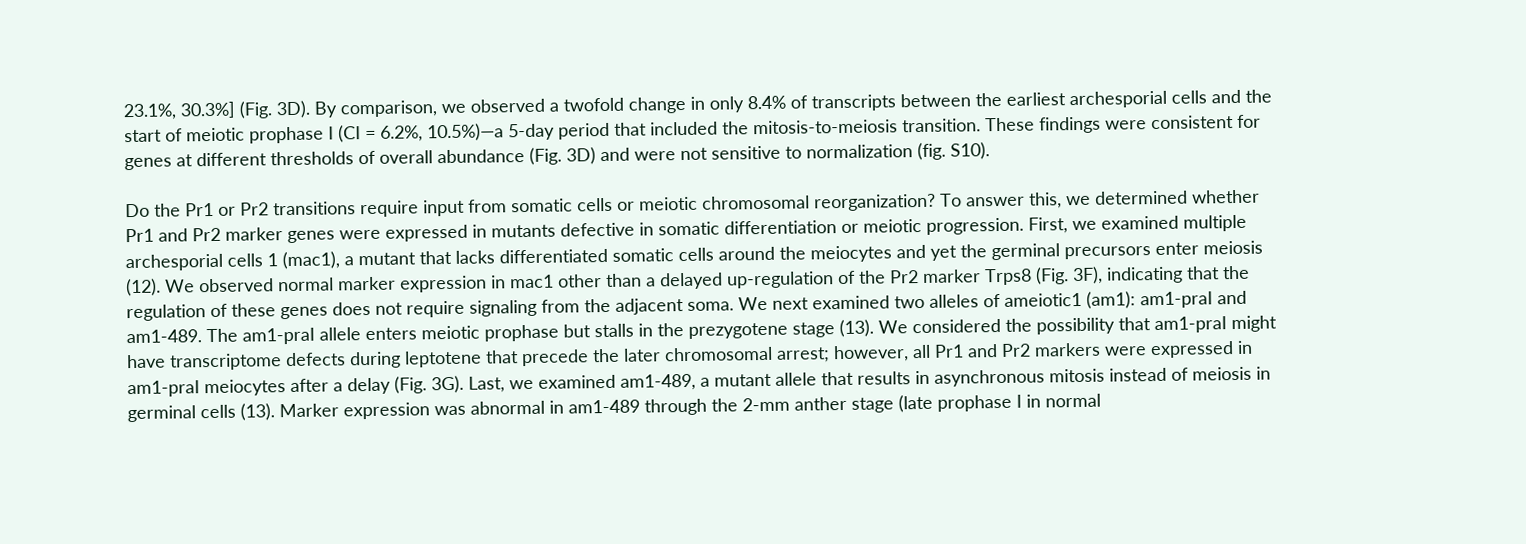23.1%, 30.3%] (Fig. 3D). By comparison, we observed a twofold change in only 8.4% of transcripts between the earliest archesporial cells and the start of meiotic prophase I (CI = 6.2%, 10.5%)—a 5-day period that included the mitosis-to-meiosis transition. These findings were consistent for genes at different thresholds of overall abundance (Fig. 3D) and were not sensitive to normalization (fig. S10).

Do the Pr1 or Pr2 transitions require input from somatic cells or meiotic chromosomal reorganization? To answer this, we determined whether Pr1 and Pr2 marker genes were expressed in mutants defective in somatic differentiation or meiotic progression. First, we examined multiple archesporial cells 1 (mac1), a mutant that lacks differentiated somatic cells around the meiocytes and yet the germinal precursors enter meiosis (12). We observed normal marker expression in mac1 other than a delayed up-regulation of the Pr2 marker Trps8 (Fig. 3F), indicating that the regulation of these genes does not require signaling from the adjacent soma. We next examined two alleles of ameiotic1 (am1): am1-praI and am1-489. The am1-praI allele enters meiotic prophase but stalls in the prezygotene stage (13). We considered the possibility that am1-praI might have transcriptome defects during leptotene that precede the later chromosomal arrest; however, all Pr1 and Pr2 markers were expressed in am1-praI meiocytes after a delay (Fig. 3G). Last, we examined am1-489, a mutant allele that results in asynchronous mitosis instead of meiosis in germinal cells (13). Marker expression was abnormal in am1-489 through the 2-mm anther stage (late prophase I in normal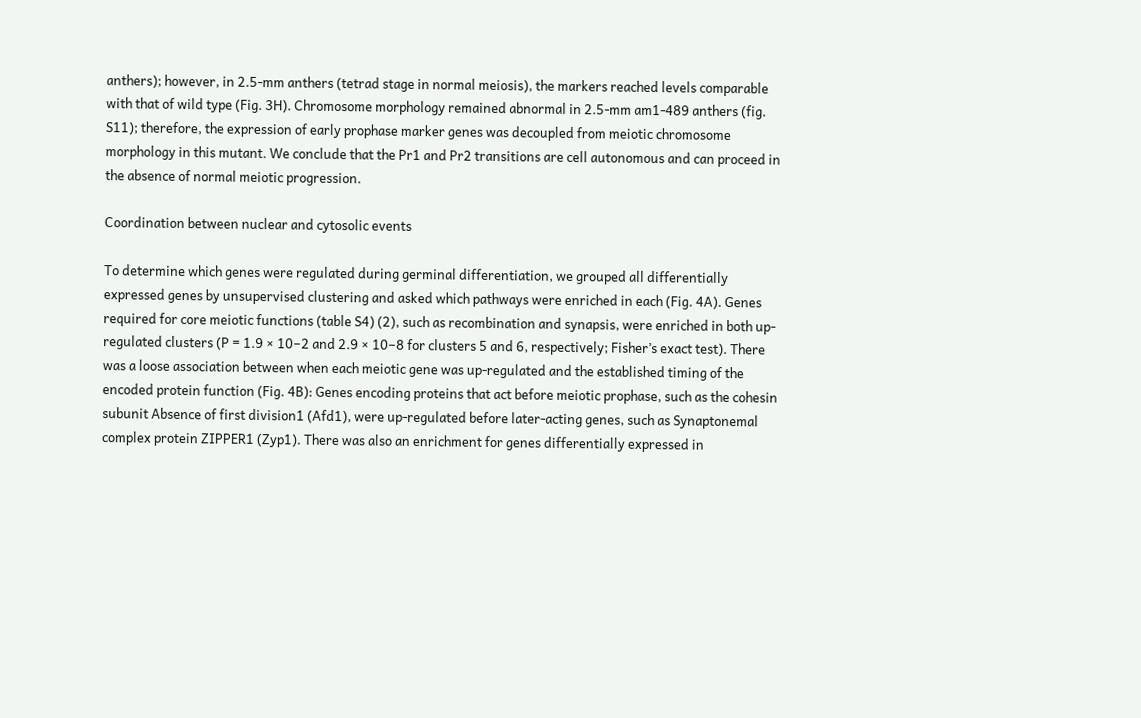anthers); however, in 2.5-mm anthers (tetrad stage in normal meiosis), the markers reached levels comparable with that of wild type (Fig. 3H). Chromosome morphology remained abnormal in 2.5-mm am1-489 anthers (fig. S11); therefore, the expression of early prophase marker genes was decoupled from meiotic chromosome morphology in this mutant. We conclude that the Pr1 and Pr2 transitions are cell autonomous and can proceed in the absence of normal meiotic progression.

Coordination between nuclear and cytosolic events

To determine which genes were regulated during germinal differentiation, we grouped all differentially expressed genes by unsupervised clustering and asked which pathways were enriched in each (Fig. 4A). Genes required for core meiotic functions (table S4) (2), such as recombination and synapsis, were enriched in both up-regulated clusters (P = 1.9 × 10−2 and 2.9 × 10−8 for clusters 5 and 6, respectively; Fisher’s exact test). There was a loose association between when each meiotic gene was up-regulated and the established timing of the encoded protein function (Fig. 4B): Genes encoding proteins that act before meiotic prophase, such as the cohesin subunit Absence of first division1 (Afd1), were up-regulated before later-acting genes, such as Synaptonemal complex protein ZIPPER1 (Zyp1). There was also an enrichment for genes differentially expressed in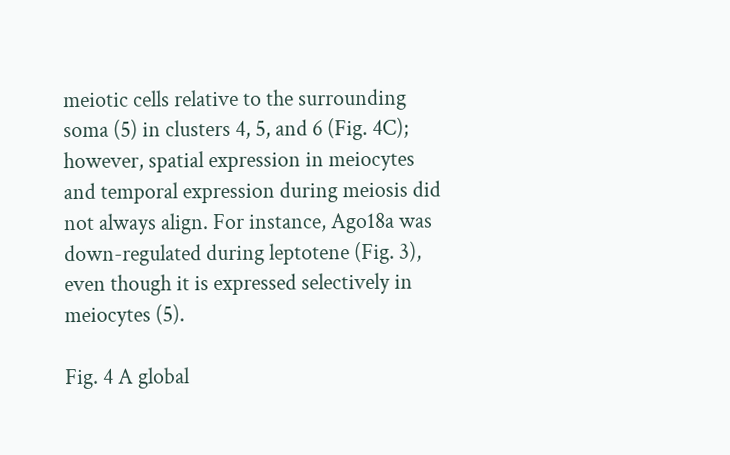meiotic cells relative to the surrounding soma (5) in clusters 4, 5, and 6 (Fig. 4C); however, spatial expression in meiocytes and temporal expression during meiosis did not always align. For instance, Ago18a was down-regulated during leptotene (Fig. 3), even though it is expressed selectively in meiocytes (5).

Fig. 4 A global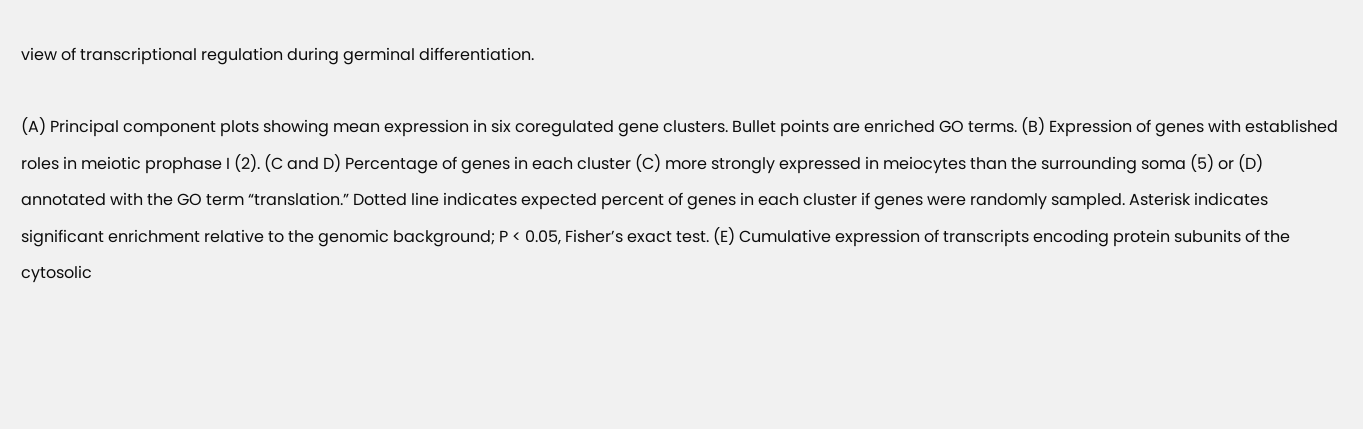view of transcriptional regulation during germinal differentiation.

(A) Principal component plots showing mean expression in six coregulated gene clusters. Bullet points are enriched GO terms. (B) Expression of genes with established roles in meiotic prophase I (2). (C and D) Percentage of genes in each cluster (C) more strongly expressed in meiocytes than the surrounding soma (5) or (D) annotated with the GO term “translation.” Dotted line indicates expected percent of genes in each cluster if genes were randomly sampled. Asterisk indicates significant enrichment relative to the genomic background; P < 0.05, Fisher’s exact test. (E) Cumulative expression of transcripts encoding protein subunits of the cytosolic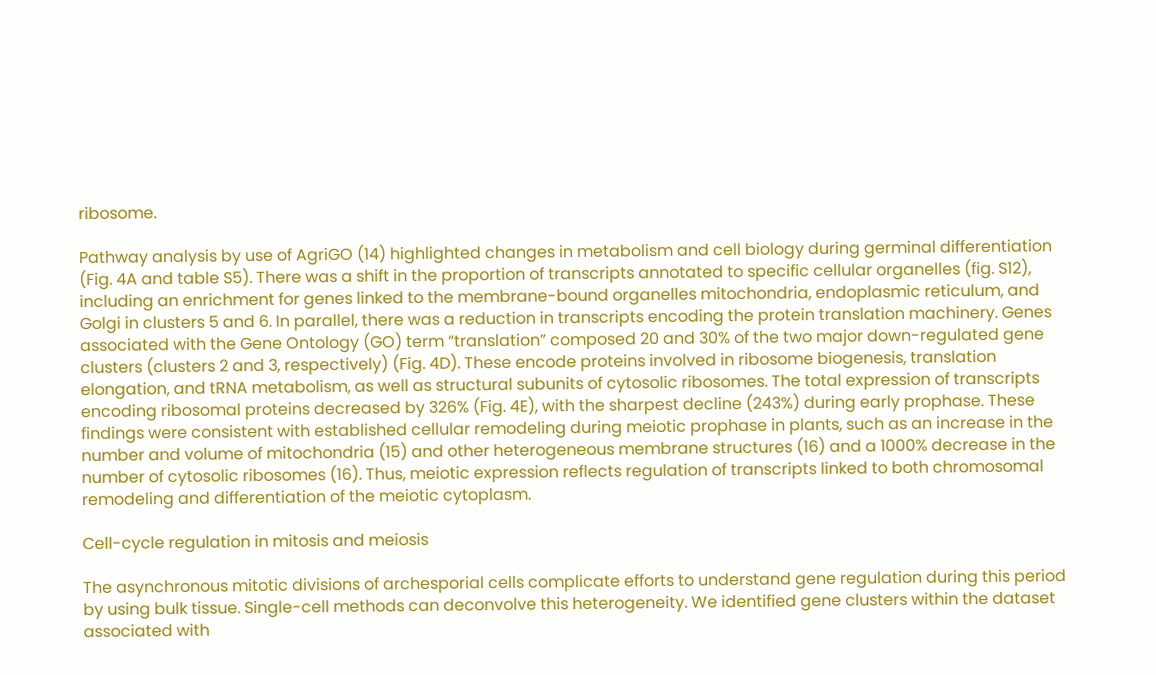ribosome.

Pathway analysis by use of AgriGO (14) highlighted changes in metabolism and cell biology during germinal differentiation (Fig. 4A and table S5). There was a shift in the proportion of transcripts annotated to specific cellular organelles (fig. S12), including an enrichment for genes linked to the membrane-bound organelles mitochondria, endoplasmic reticulum, and Golgi in clusters 5 and 6. In parallel, there was a reduction in transcripts encoding the protein translation machinery. Genes associated with the Gene Ontology (GO) term “translation” composed 20 and 30% of the two major down-regulated gene clusters (clusters 2 and 3, respectively) (Fig. 4D). These encode proteins involved in ribosome biogenesis, translation elongation, and tRNA metabolism, as well as structural subunits of cytosolic ribosomes. The total expression of transcripts encoding ribosomal proteins decreased by 326% (Fig. 4E), with the sharpest decline (243%) during early prophase. These findings were consistent with established cellular remodeling during meiotic prophase in plants, such as an increase in the number and volume of mitochondria (15) and other heterogeneous membrane structures (16) and a 1000% decrease in the number of cytosolic ribosomes (16). Thus, meiotic expression reflects regulation of transcripts linked to both chromosomal remodeling and differentiation of the meiotic cytoplasm.

Cell-cycle regulation in mitosis and meiosis

The asynchronous mitotic divisions of archesporial cells complicate efforts to understand gene regulation during this period by using bulk tissue. Single-cell methods can deconvolve this heterogeneity. We identified gene clusters within the dataset associated with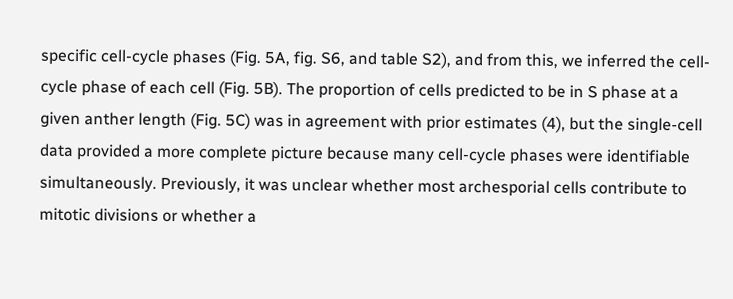specific cell-cycle phases (Fig. 5A, fig. S6, and table S2), and from this, we inferred the cell-cycle phase of each cell (Fig. 5B). The proportion of cells predicted to be in S phase at a given anther length (Fig. 5C) was in agreement with prior estimates (4), but the single-cell data provided a more complete picture because many cell-cycle phases were identifiable simultaneously. Previously, it was unclear whether most archesporial cells contribute to mitotic divisions or whether a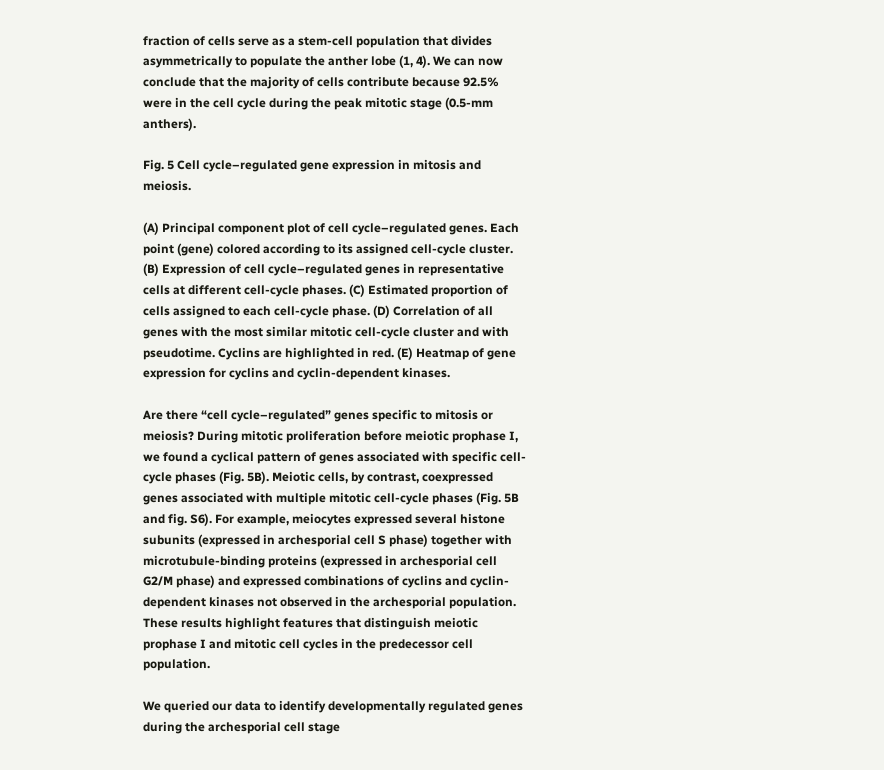fraction of cells serve as a stem-cell population that divides asymmetrically to populate the anther lobe (1, 4). We can now conclude that the majority of cells contribute because 92.5% were in the cell cycle during the peak mitotic stage (0.5-mm anthers).

Fig. 5 Cell cycle–regulated gene expression in mitosis and meiosis.

(A) Principal component plot of cell cycle–regulated genes. Each point (gene) colored according to its assigned cell-cycle cluster. (B) Expression of cell cycle–regulated genes in representative cells at different cell-cycle phases. (C) Estimated proportion of cells assigned to each cell-cycle phase. (D) Correlation of all genes with the most similar mitotic cell-cycle cluster and with pseudotime. Cyclins are highlighted in red. (E) Heatmap of gene expression for cyclins and cyclin-dependent kinases.

Are there “cell cycle–regulated” genes specific to mitosis or meiosis? During mitotic proliferation before meiotic prophase I, we found a cyclical pattern of genes associated with specific cell-cycle phases (Fig. 5B). Meiotic cells, by contrast, coexpressed genes associated with multiple mitotic cell-cycle phases (Fig. 5B and fig. S6). For example, meiocytes expressed several histone subunits (expressed in archesporial cell S phase) together with microtubule-binding proteins (expressed in archesporial cell G2/M phase) and expressed combinations of cyclins and cyclin-dependent kinases not observed in the archesporial population. These results highlight features that distinguish meiotic prophase I and mitotic cell cycles in the predecessor cell population.

We queried our data to identify developmentally regulated genes during the archesporial cell stage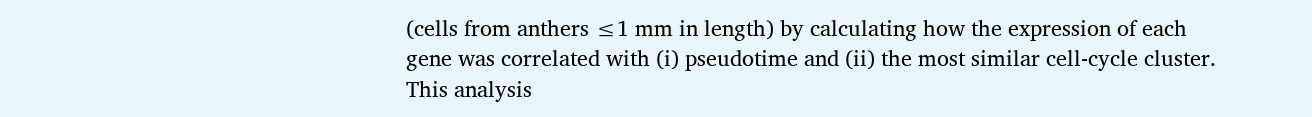(cells from anthers ≤1 mm in length) by calculating how the expression of each gene was correlated with (i) pseudotime and (ii) the most similar cell-cycle cluster. This analysis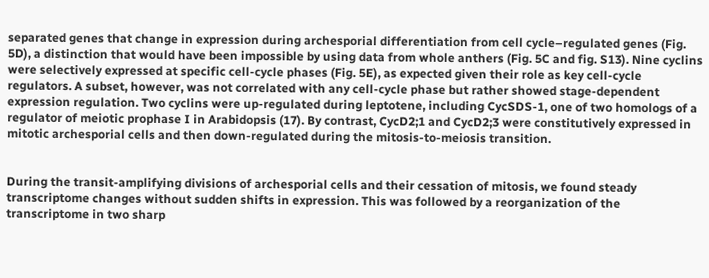separated genes that change in expression during archesporial differentiation from cell cycle–regulated genes (Fig. 5D), a distinction that would have been impossible by using data from whole anthers (Fig. 5C and fig. S13). Nine cyclins were selectively expressed at specific cell-cycle phases (Fig. 5E), as expected given their role as key cell-cycle regulators. A subset, however, was not correlated with any cell-cycle phase but rather showed stage-dependent expression regulation. Two cyclins were up-regulated during leptotene, including CycSDS-1, one of two homologs of a regulator of meiotic prophase I in Arabidopsis (17). By contrast, CycD2;1 and CycD2;3 were constitutively expressed in mitotic archesporial cells and then down-regulated during the mitosis-to-meiosis transition.


During the transit-amplifying divisions of archesporial cells and their cessation of mitosis, we found steady transcriptome changes without sudden shifts in expression. This was followed by a reorganization of the transcriptome in two sharp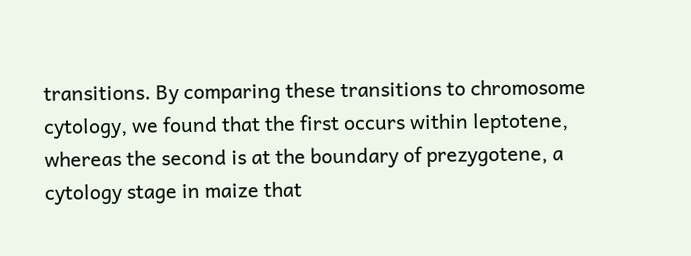transitions. By comparing these transitions to chromosome cytology, we found that the first occurs within leptotene, whereas the second is at the boundary of prezygotene, a cytology stage in maize that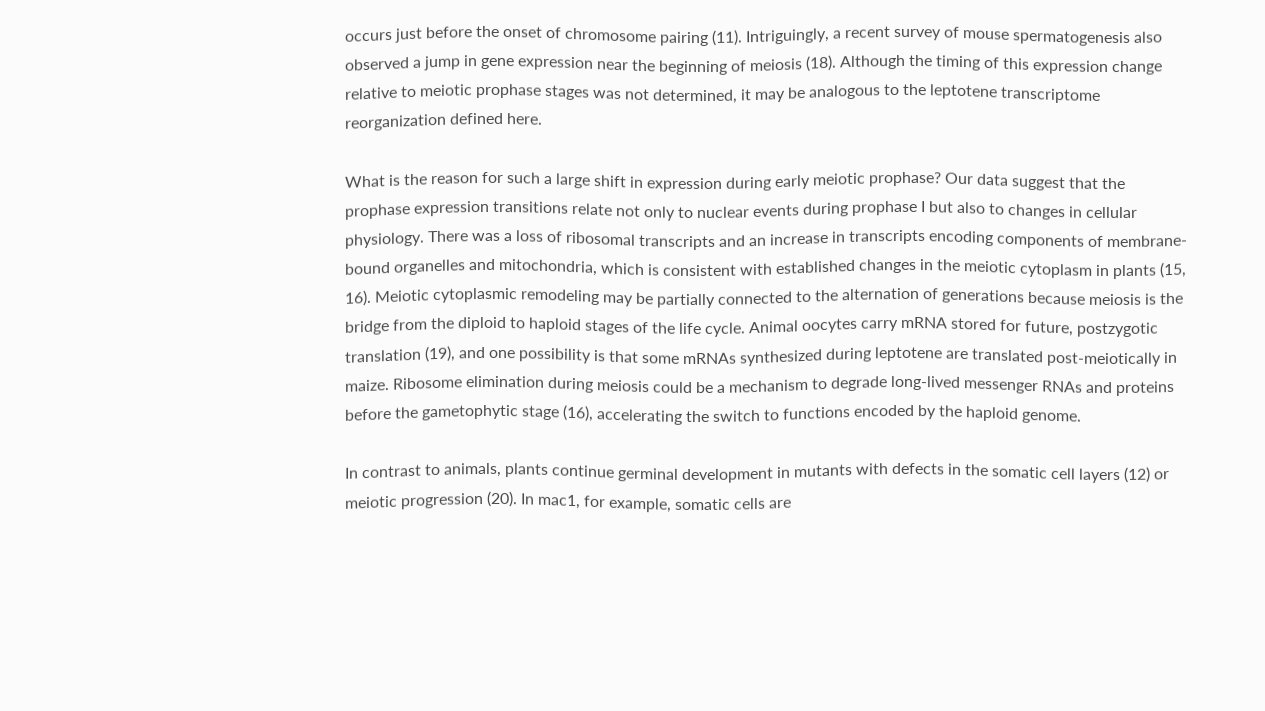occurs just before the onset of chromosome pairing (11). Intriguingly, a recent survey of mouse spermatogenesis also observed a jump in gene expression near the beginning of meiosis (18). Although the timing of this expression change relative to meiotic prophase stages was not determined, it may be analogous to the leptotene transcriptome reorganization defined here.

What is the reason for such a large shift in expression during early meiotic prophase? Our data suggest that the prophase expression transitions relate not only to nuclear events during prophase I but also to changes in cellular physiology. There was a loss of ribosomal transcripts and an increase in transcripts encoding components of membrane-bound organelles and mitochondria, which is consistent with established changes in the meiotic cytoplasm in plants (15, 16). Meiotic cytoplasmic remodeling may be partially connected to the alternation of generations because meiosis is the bridge from the diploid to haploid stages of the life cycle. Animal oocytes carry mRNA stored for future, postzygotic translation (19), and one possibility is that some mRNAs synthesized during leptotene are translated post-meiotically in maize. Ribosome elimination during meiosis could be a mechanism to degrade long-lived messenger RNAs and proteins before the gametophytic stage (16), accelerating the switch to functions encoded by the haploid genome.

In contrast to animals, plants continue germinal development in mutants with defects in the somatic cell layers (12) or meiotic progression (20). In mac1, for example, somatic cells are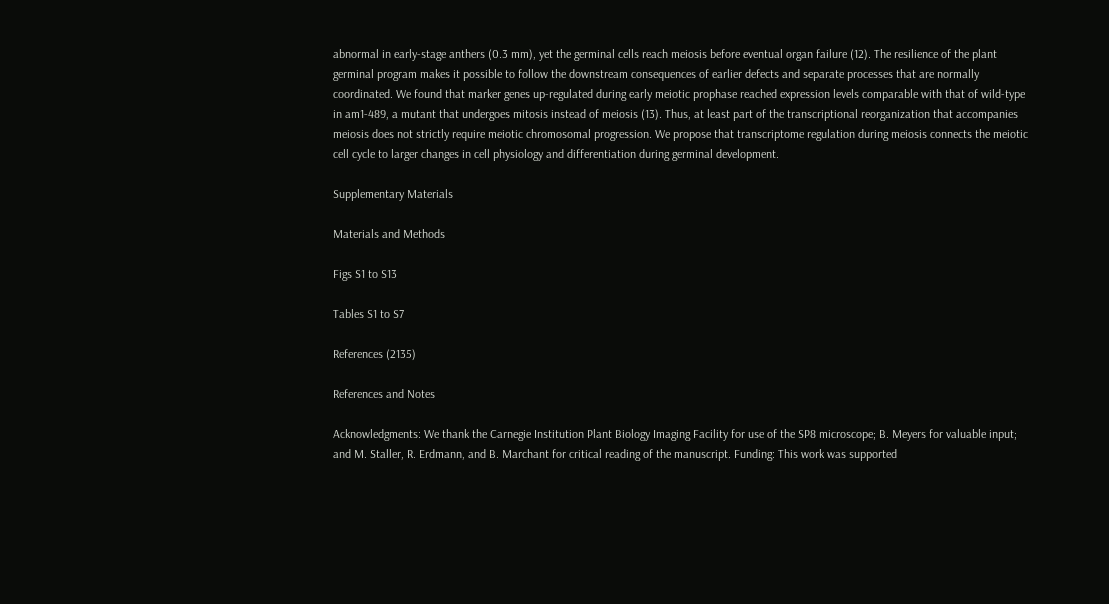abnormal in early-stage anthers (0.3 mm), yet the germinal cells reach meiosis before eventual organ failure (12). The resilience of the plant germinal program makes it possible to follow the downstream consequences of earlier defects and separate processes that are normally coordinated. We found that marker genes up-regulated during early meiotic prophase reached expression levels comparable with that of wild-type in am1-489, a mutant that undergoes mitosis instead of meiosis (13). Thus, at least part of the transcriptional reorganization that accompanies meiosis does not strictly require meiotic chromosomal progression. We propose that transcriptome regulation during meiosis connects the meiotic cell cycle to larger changes in cell physiology and differentiation during germinal development.

Supplementary Materials

Materials and Methods

Figs S1 to S13

Tables S1 to S7

References (2135)

References and Notes

Acknowledgments: We thank the Carnegie Institution Plant Biology Imaging Facility for use of the SP8 microscope; B. Meyers for valuable input; and M. Staller, R. Erdmann, and B. Marchant for critical reading of the manuscript. Funding: This work was supported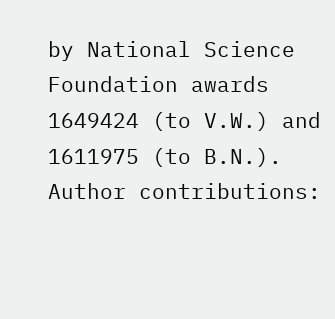by National Science Foundation awards 1649424 (to V.W.) and 1611975 (to B.N.). Author contributions: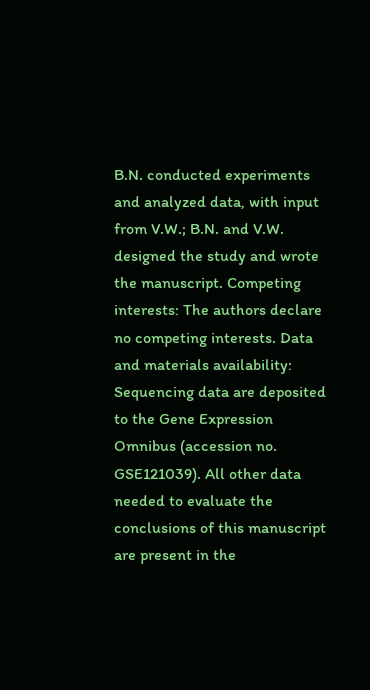B.N. conducted experiments and analyzed data, with input from V.W.; B.N. and V.W. designed the study and wrote the manuscript. Competing interests: The authors declare no competing interests. Data and materials availability: Sequencing data are deposited to the Gene Expression Omnibus (accession no. GSE121039). All other data needed to evaluate the conclusions of this manuscript are present in the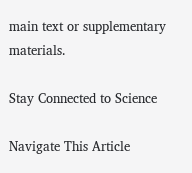main text or supplementary materials.

Stay Connected to Science

Navigate This Article